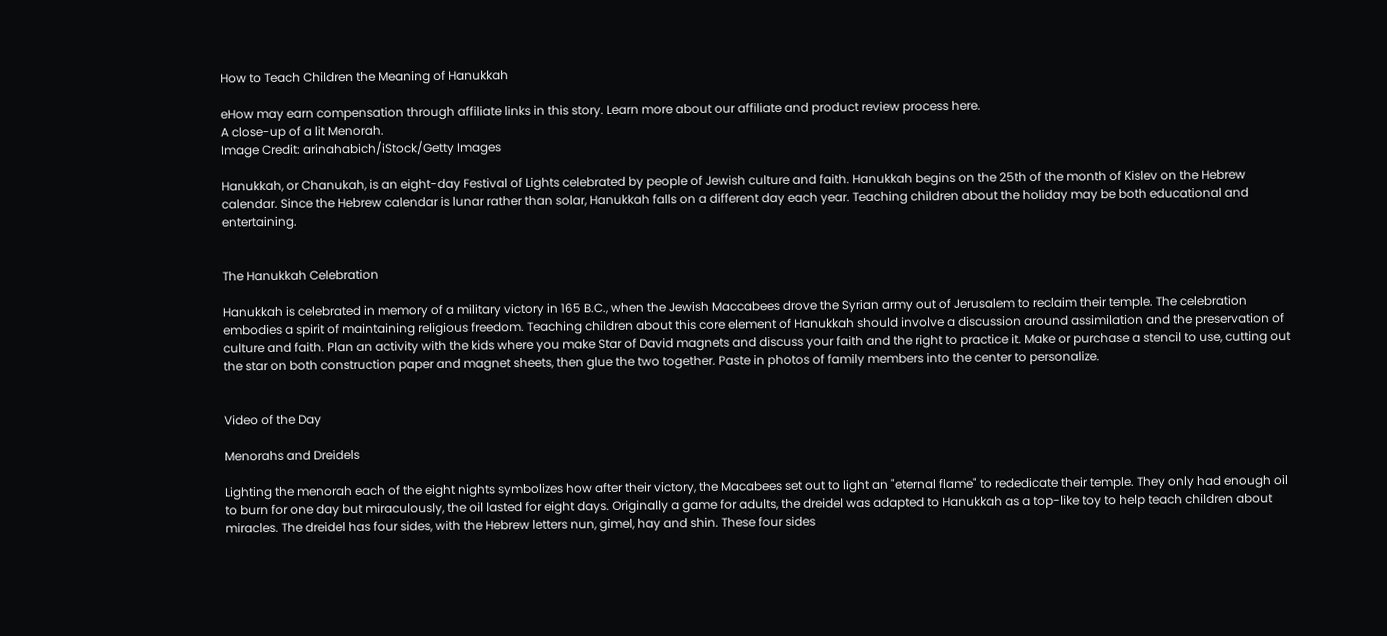How to Teach Children the Meaning of Hanukkah

eHow may earn compensation through affiliate links in this story. Learn more about our affiliate and product review process here.
A close-up of a lit Menorah.
Image Credit: arinahabich/iStock/Getty Images

Hanukkah, or Chanukah, is an eight-day Festival of Lights celebrated by people of Jewish culture and faith. Hanukkah begins on the 25th of the month of Kislev on the Hebrew calendar. Since the Hebrew calendar is lunar rather than solar, Hanukkah falls on a different day each year. Teaching children about the holiday may be both educational and entertaining.


The Hanukkah Celebration

Hanukkah is celebrated in memory of a military victory in 165 B.C., when the Jewish Maccabees drove the Syrian army out of Jerusalem to reclaim their temple. The celebration embodies a spirit of maintaining religious freedom. Teaching children about this core element of Hanukkah should involve a discussion around assimilation and the preservation of culture and faith. Plan an activity with the kids where you make Star of David magnets and discuss your faith and the right to practice it. Make or purchase a stencil to use, cutting out the star on both construction paper and magnet sheets, then glue the two together. Paste in photos of family members into the center to personalize.


Video of the Day

Menorahs and Dreidels

Lighting the menorah each of the eight nights symbolizes how after their victory, the Macabees set out to light an "eternal flame" to rededicate their temple. They only had enough oil to burn for one day but miraculously, the oil lasted for eight days. Originally a game for adults, the dreidel was adapted to Hanukkah as a top-like toy to help teach children about miracles. The dreidel has four sides, with the Hebrew letters nun, gimel, hay and shin. These four sides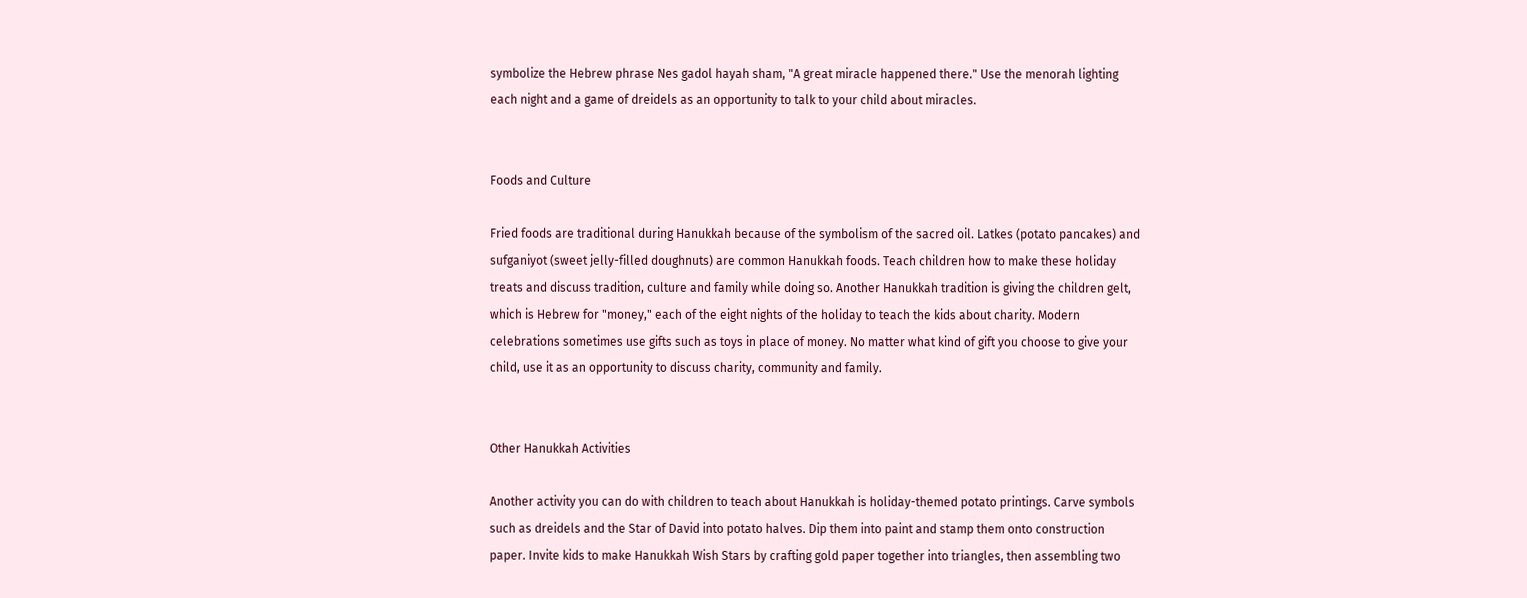symbolize the Hebrew phrase Nes gadol hayah sham, "A great miracle happened there." Use the menorah lighting each night and a game of dreidels as an opportunity to talk to your child about miracles.


Foods and Culture

Fried foods are traditional during Hanukkah because of the symbolism of the sacred oil. Latkes (potato pancakes) and sufganiyot (sweet jelly-filled doughnuts) are common Hanukkah foods. Teach children how to make these holiday treats and discuss tradition, culture and family while doing so. Another Hanukkah tradition is giving the children gelt, which is Hebrew for "money," each of the eight nights of the holiday to teach the kids about charity. Modern celebrations sometimes use gifts such as toys in place of money. No matter what kind of gift you choose to give your child, use it as an opportunity to discuss charity, community and family.


Other Hanukkah Activities

Another activity you can do with children to teach about Hanukkah is holiday-themed potato printings. Carve symbols such as dreidels and the Star of David into potato halves. Dip them into paint and stamp them onto construction paper. Invite kids to make Hanukkah Wish Stars by crafting gold paper together into triangles, then assembling two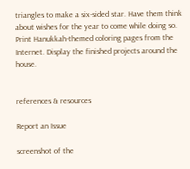triangles to make a six-sided star. Have them think about wishes for the year to come while doing so. Print Hanukkah-themed coloring pages from the Internet. Display the finished projects around the house.


references & resources

Report an Issue

screenshot of the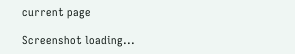current page

Screenshot loading...